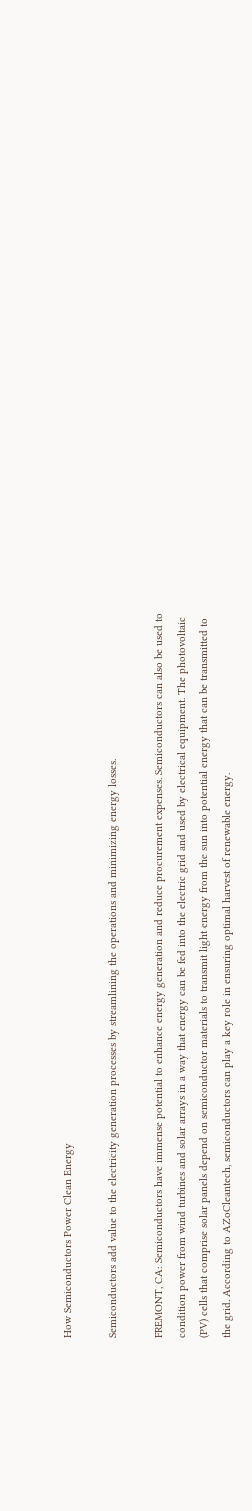How Semiconductors Power Clean Energy

Semiconductors add value to the electricity generation processes by streamlining the operations and minimizing energy losses.

FREMONT, CA: Semiconductors have immense potential to enhance energy generation and reduce procurement expenses. Semiconductors can also be used to condition power from wind turbines and solar arrays in a way that energy can be fed into the electric grid and used by electrical equipment. The photovoltaic (PV) cells that comprise solar panels depend on semiconductor materials to transmit light energy from the sun into potential energy that can be transmitted to the grid. According to AZoCleantech, semiconductors can play a key role in ensuring optimal harvest of renewable energy.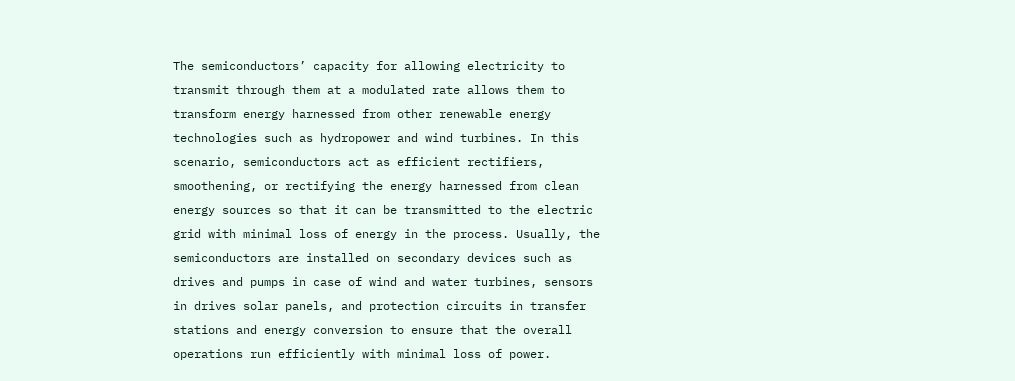The semiconductors’ capacity for allowing electricity to transmit through them at a modulated rate allows them to transform energy harnessed from other renewable energy technologies such as hydropower and wind turbines. In this scenario, semiconductors act as efficient rectifiers, smoothening, or rectifying the energy harnessed from clean energy sources so that it can be transmitted to the electric grid with minimal loss of energy in the process. Usually, the semiconductors are installed on secondary devices such as drives and pumps in case of wind and water turbines, sensors in drives solar panels, and protection circuits in transfer stations and energy conversion to ensure that the overall operations run efficiently with minimal loss of power.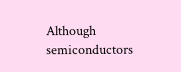Although semiconductors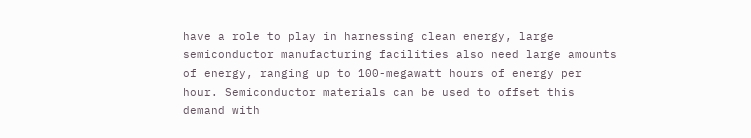have a role to play in harnessing clean energy, large semiconductor manufacturing facilities also need large amounts of energy, ranging up to 100-megawatt hours of energy per hour. Semiconductor materials can be used to offset this demand with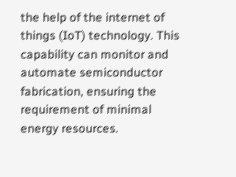the help of the internet of things (IoT) technology. This capability can monitor and automate semiconductor fabrication, ensuring the requirement of minimal energy resources.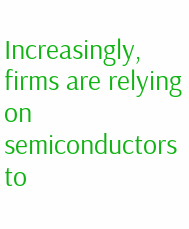Increasingly, firms are relying on semiconductors to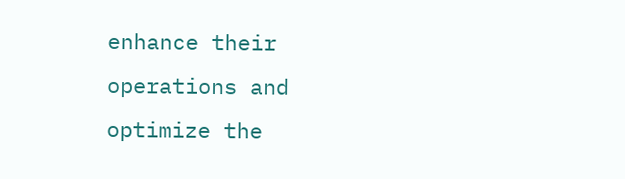enhance their operations and optimize the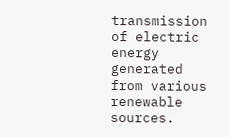transmission of electric energy generated from various renewable sources.